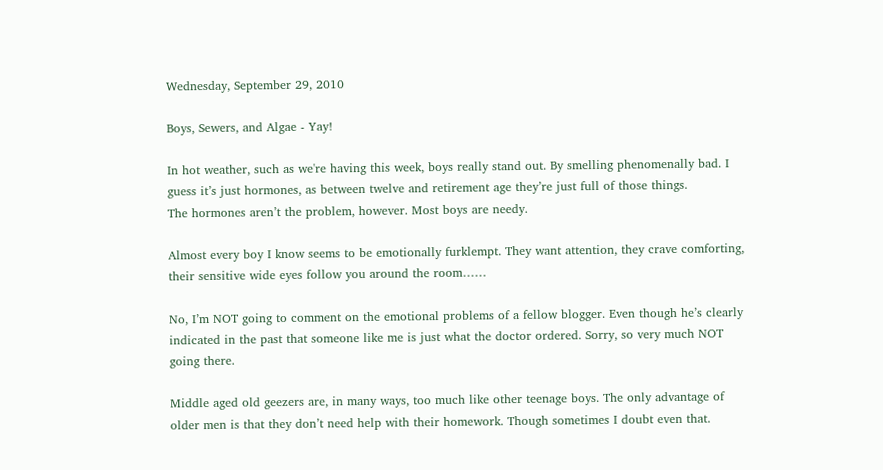Wednesday, September 29, 2010

Boys, Sewers, and Algae - Yay!

In hot weather, such as we're having this week, boys really stand out. By smelling phenomenally bad. I guess it’s just hormones, as between twelve and retirement age they’re just full of those things.
The hormones aren’t the problem, however. Most boys are needy.

Almost every boy I know seems to be emotionally furklempt. They want attention, they crave comforting, their sensitive wide eyes follow you around the room……

No, I’m NOT going to comment on the emotional problems of a fellow blogger. Even though he’s clearly indicated in the past that someone like me is just what the doctor ordered. Sorry, so very much NOT going there.

Middle aged old geezers are, in many ways, too much like other teenage boys. The only advantage of older men is that they don’t need help with their homework. Though sometimes I doubt even that.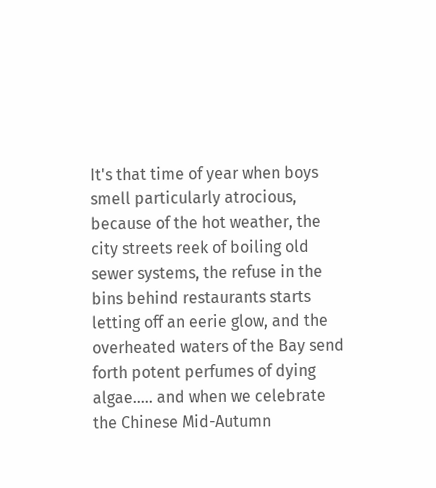It's that time of year when boys smell particularly atrocious, because of the hot weather, the city streets reek of boiling old sewer systems, the refuse in the bins behind restaurants starts letting off an eerie glow, and the overheated waters of the Bay send forth potent perfumes of dying algae..... and when we celebrate the Chinese Mid-Autumn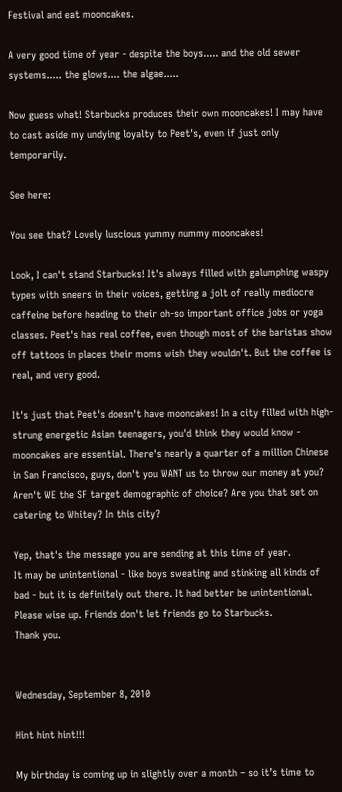Festival and eat mooncakes.

A very good time of year - despite the boys..... and the old sewer systems..... the glows.... the algae.....

Now guess what! Starbucks produces their own mooncakes! I may have to cast aside my undying loyalty to Peet's, even if just only temporarily.

See here:

You see that? Lovely luscious yummy nummy mooncakes!

Look, I can't stand Starbucks! It's always filled with galumphing waspy types with sneers in their voices, getting a jolt of really mediocre caffeine before heading to their oh-so important office jobs or yoga classes. Peet's has real coffee, even though most of the baristas show off tattoos in places their moms wish they wouldn't. But the coffee is real, and very good.

It's just that Peet's doesn't have mooncakes! In a city filled with high-strung energetic Asian teenagers, you'd think they would know - mooncakes are essential. There's nearly a quarter of a million Chinese in San Francisco, guys, don't you WANT us to throw our money at you? Aren't WE the SF target demographic of choice? Are you that set on catering to Whitey? In this city?

Yep, that's the message you are sending at this time of year.
It may be unintentional - like boys sweating and stinking all kinds of bad - but it is definitely out there. It had better be unintentional.
Please wise up. Friends don't let friends go to Starbucks.
Thank you.


Wednesday, September 8, 2010

Hint hint hint!!!

My birthday is coming up in slightly over a month – so it’s time to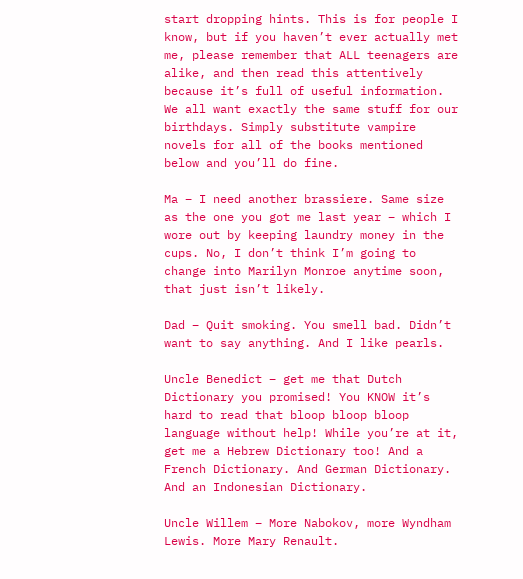start dropping hints. This is for people I know, but if you haven’t ever actually met me, please remember that ALL teenagers are alike, and then read this attentively because it’s full of useful information.
We all want exactly the same stuff for our birthdays. Simply substitute vampire novels for all of the books mentioned below and you’ll do fine.

Ma – I need another brassiere. Same size as the one you got me last year – which I wore out by keeping laundry money in the cups. No, I don’t think I’m going to change into Marilyn Monroe anytime soon, that just isn’t likely.

Dad – Quit smoking. You smell bad. Didn’t want to say anything. And I like pearls.

Uncle Benedict – get me that Dutch Dictionary you promised! You KNOW it’s hard to read that bloop bloop bloop language without help! While you’re at it, get me a Hebrew Dictionary too! And a French Dictionary. And German Dictionary. And an Indonesian Dictionary.

Uncle Willem – More Nabokov, more Wyndham Lewis. More Mary Renault.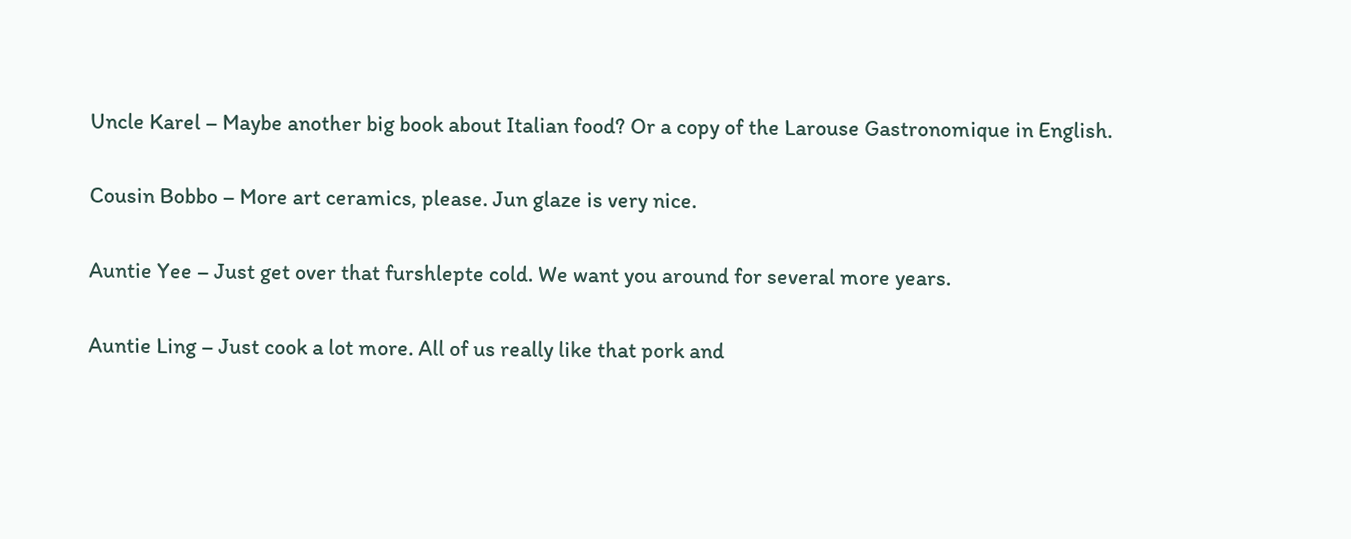Uncle Karel – Maybe another big book about Italian food? Or a copy of the Larouse Gastronomique in English.

Cousin Bobbo – More art ceramics, please. Jun glaze is very nice.

Auntie Yee – Just get over that furshlepte cold. We want you around for several more years.

Auntie Ling – Just cook a lot more. All of us really like that pork and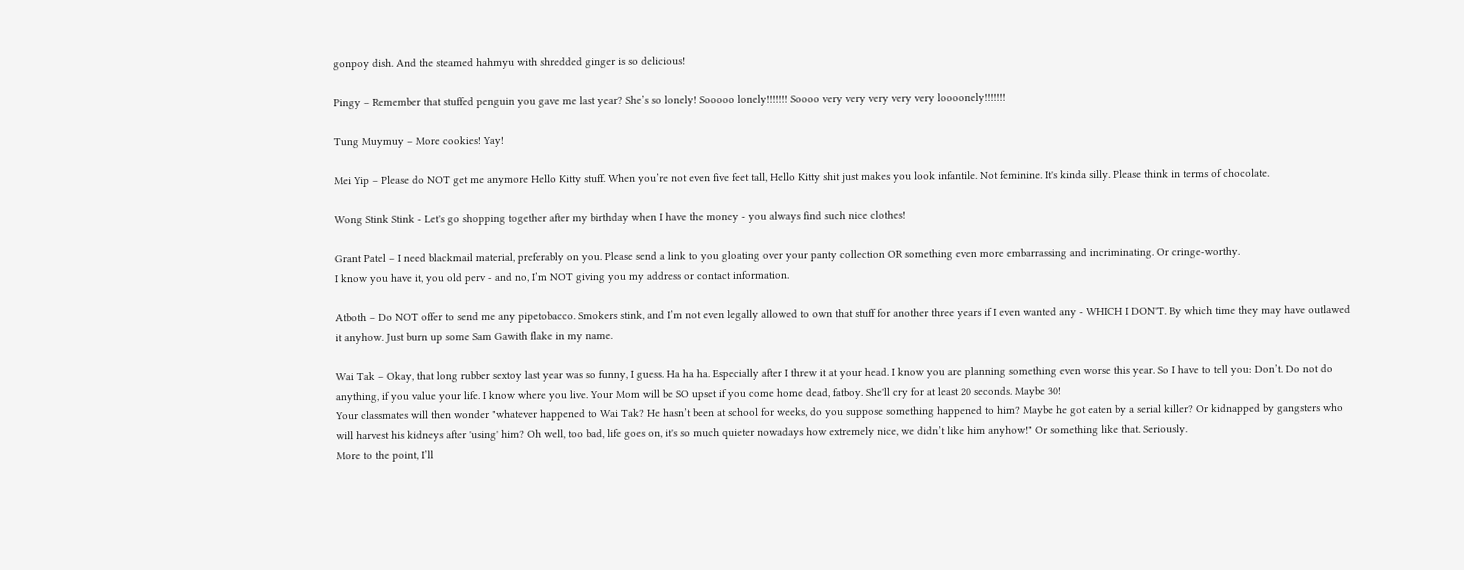gonpoy dish. And the steamed hahmyu with shredded ginger is so delicious!

Pingy – Remember that stuffed penguin you gave me last year? She’s so lonely! Sooooo lonely!!!!!!! Soooo very very very very very loooonely!!!!!!!

Tung Muymuy – More cookies! Yay!

Mei Yip – Please do NOT get me anymore Hello Kitty stuff. When you’re not even five feet tall, Hello Kitty shit just makes you look infantile. Not feminine. It's kinda silly. Please think in terms of chocolate.

Wong Stink Stink - Let's go shopping together after my birthday when I have the money - you always find such nice clothes!

Grant Patel – I need blackmail material, preferably on you. Please send a link to you gloating over your panty collection OR something even more embarrassing and incriminating. Or cringe-worthy.
I know you have it, you old perv - and no, I’m NOT giving you my address or contact information.

Atboth – Do NOT offer to send me any pipetobacco. Smokers stink, and I’m not even legally allowed to own that stuff for another three years if I even wanted any - WHICH I DON'T. By which time they may have outlawed it anyhow. Just burn up some Sam Gawith flake in my name.

Wai Tak – Okay, that long rubber sextoy last year was so funny, I guess. Ha ha ha. Especially after I threw it at your head. I know you are planning something even worse this year. So I have to tell you: Don’t. Do not do anything, if you value your life. I know where you live. Your Mom will be SO upset if you come home dead, fatboy. She'll cry for at least 20 seconds. Maybe 30!
Your classmates will then wonder "whatever happened to Wai Tak? He hasn’t been at school for weeks, do you suppose something happened to him? Maybe he got eaten by a serial killer? Or kidnapped by gangsters who will harvest his kidneys after 'using' him? Oh well, too bad, life goes on, it's so much quieter nowadays how extremely nice, we didn’t like him anyhow!" Or something like that. Seriously.
More to the point, I’ll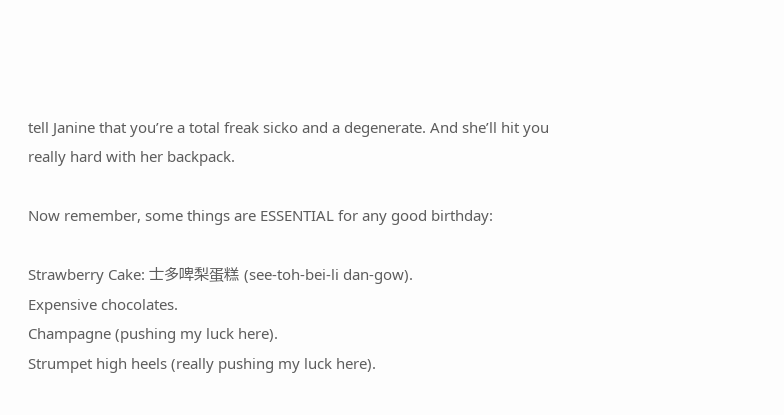tell Janine that you’re a total freak sicko and a degenerate. And she’ll hit you really hard with her backpack.

Now remember, some things are ESSENTIAL for any good birthday:

Strawberry Cake: 士多啤梨蛋糕 (see-toh-bei-li dan-gow).
Expensive chocolates.
Champagne (pushing my luck here).
Strumpet high heels (really pushing my luck here).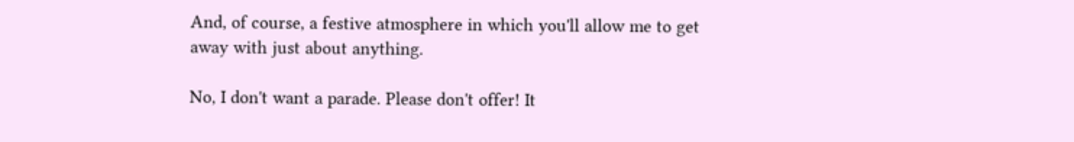And, of course, a festive atmosphere in which you'll allow me to get away with just about anything.

No, I don't want a parade. Please don't offer! It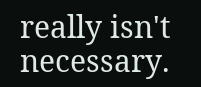really isn't necessary.